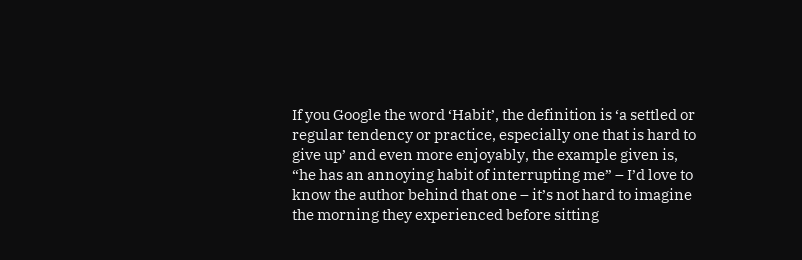If you Google the word ‘Habit’, the definition is ‘a settled or regular tendency or practice, especially one that is hard to give up’ and even more enjoyably, the example given is, “he has an annoying habit of interrupting me” – I’d love to know the author behind that one – it’s not hard to imagine the morning they experienced before sitting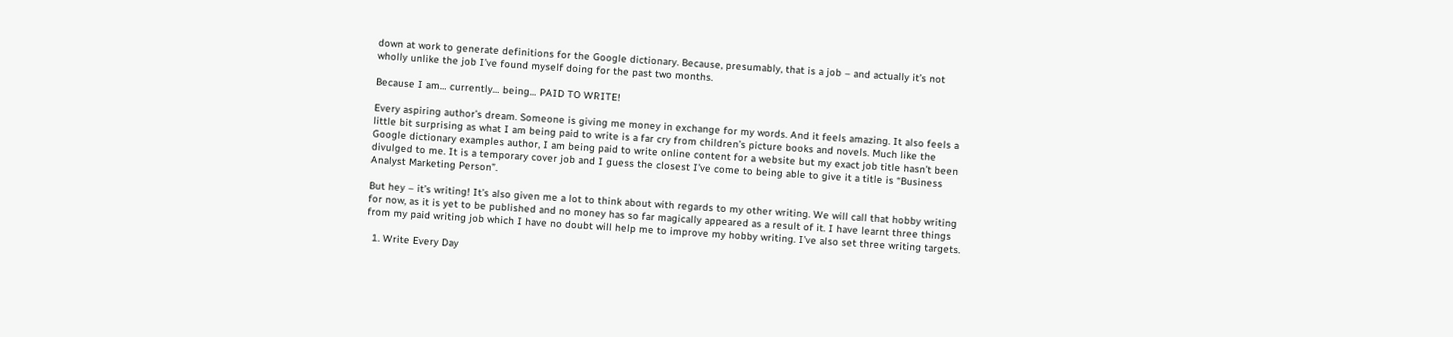down at work to generate definitions for the Google dictionary. Because, presumably, that is a job – and actually it’s not wholly unlike the job I’ve found myself doing for the past two months.

Because I am… currently… being… PAID TO WRITE!

Every aspiring author’s dream. Someone is giving me money in exchange for my words. And it feels amazing. It also feels a little bit surprising as what I am being paid to write is a far cry from children’s picture books and novels. Much like the Google dictionary examples author, I am being paid to write online content for a website but my exact job title hasn’t been divulged to me. It is a temporary cover job and I guess the closest I’ve come to being able to give it a title is “Business Analyst Marketing Person”.

But hey – it’s writing! It’s also given me a lot to think about with regards to my other writing. We will call that hobby writing for now, as it is yet to be published and no money has so far magically appeared as a result of it. I have learnt three things from my paid writing job which I have no doubt will help me to improve my hobby writing. I’ve also set three writing targets.

  1. Write Every Day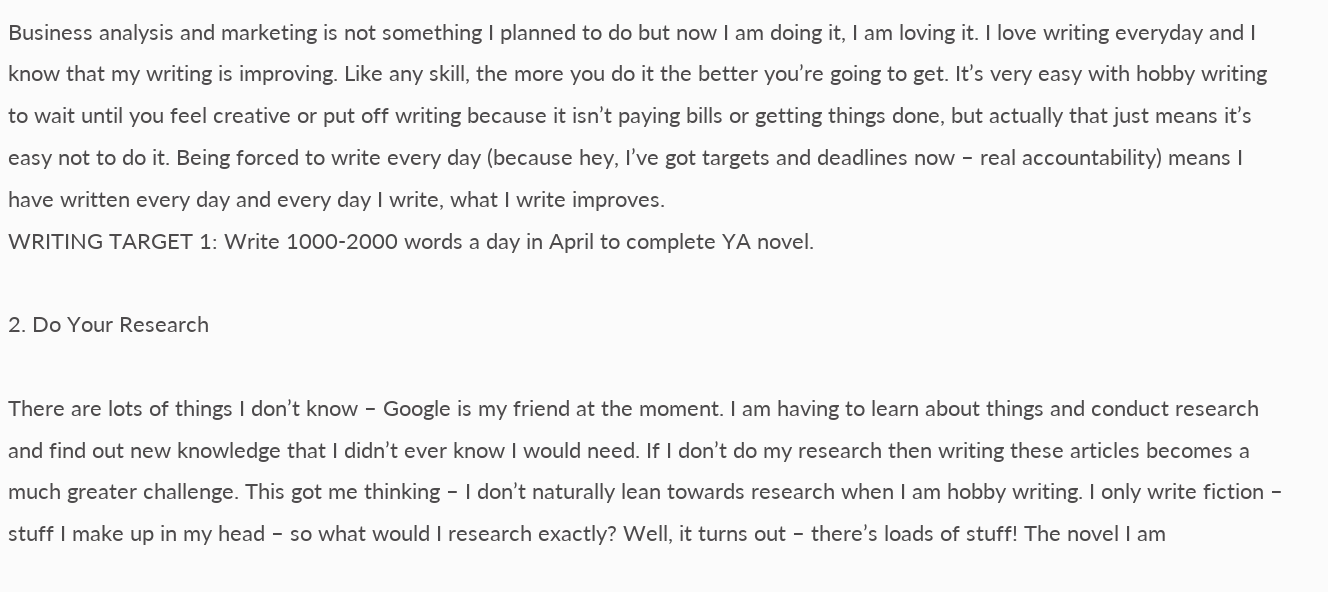Business analysis and marketing is not something I planned to do but now I am doing it, I am loving it. I love writing everyday and I know that my writing is improving. Like any skill, the more you do it the better you’re going to get. It’s very easy with hobby writing to wait until you feel creative or put off writing because it isn’t paying bills or getting things done, but actually that just means it’s easy not to do it. Being forced to write every day (because hey, I’ve got targets and deadlines now – real accountability) means I have written every day and every day I write, what I write improves.
WRITING TARGET 1: Write 1000-2000 words a day in April to complete YA novel.

2. Do Your Research

There are lots of things I don’t know – Google is my friend at the moment. I am having to learn about things and conduct research and find out new knowledge that I didn’t ever know I would need. If I don’t do my research then writing these articles becomes a much greater challenge. This got me thinking – I don’t naturally lean towards research when I am hobby writing. I only write fiction – stuff I make up in my head – so what would I research exactly? Well, it turns out – there’s loads of stuff! The novel I am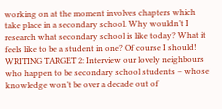working on at the moment involves chapters which take place in a secondary school. Why wouldn’t I research what secondary school is like today? What it feels like to be a student in one? Of course I should!
WRITING TARGET 2: Interview our lovely neighbours who happen to be secondary school students – whose knowledge won’t be over a decade out of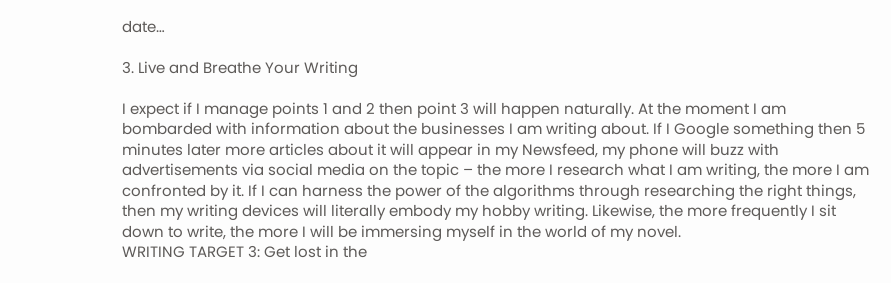date…

3. Live and Breathe Your Writing

I expect if I manage points 1 and 2 then point 3 will happen naturally. At the moment I am bombarded with information about the businesses I am writing about. If I Google something then 5 minutes later more articles about it will appear in my Newsfeed, my phone will buzz with advertisements via social media on the topic – the more I research what I am writing, the more I am confronted by it. If I can harness the power of the algorithms through researching the right things, then my writing devices will literally embody my hobby writing. Likewise, the more frequently I sit down to write, the more I will be immersing myself in the world of my novel.
WRITING TARGET 3: Get lost in the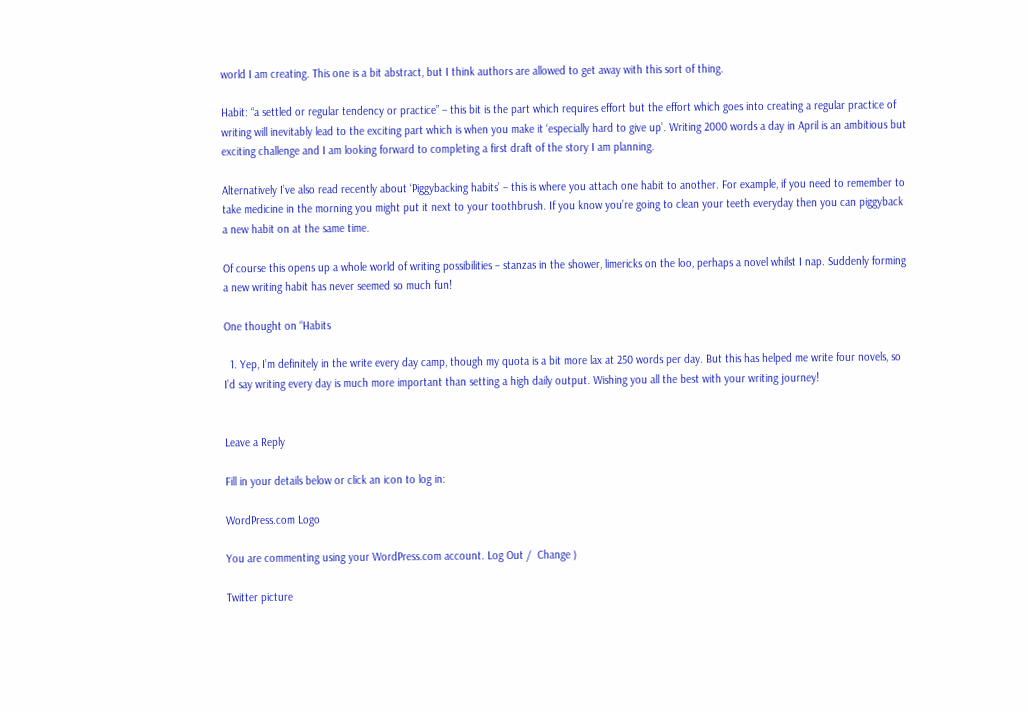world I am creating. This one is a bit abstract, but I think authors are allowed to get away with this sort of thing.

Habit: “a settled or regular tendency or practice” – this bit is the part which requires effort but the effort which goes into creating a regular practice of writing will inevitably lead to the exciting part which is when you make it ‘especially hard to give up’. Writing 2000 words a day in April is an ambitious but exciting challenge and I am looking forward to completing a first draft of the story I am planning.

Alternatively I’ve also read recently about ‘Piggybacking habits’ – this is where you attach one habit to another. For example, if you need to remember to take medicine in the morning you might put it next to your toothbrush. If you know you’re going to clean your teeth everyday then you can piggyback a new habit on at the same time.

Of course this opens up a whole world of writing possibilities – stanzas in the shower, limericks on the loo, perhaps a novel whilst I nap. Suddenly forming a new writing habit has never seemed so much fun!

One thought on “Habits

  1. Yep, I’m definitely in the write every day camp, though my quota is a bit more lax at 250 words per day. But this has helped me write four novels, so I’d say writing every day is much more important than setting a high daily output. Wishing you all the best with your writing journey!


Leave a Reply

Fill in your details below or click an icon to log in:

WordPress.com Logo

You are commenting using your WordPress.com account. Log Out /  Change )

Twitter picture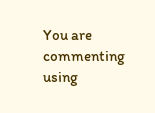You are commenting using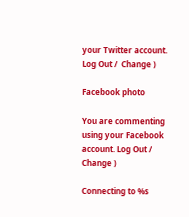your Twitter account. Log Out /  Change )

Facebook photo

You are commenting using your Facebook account. Log Out /  Change )

Connecting to %s